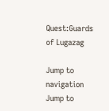Quest:Guards of Lugazag

Jump to navigation Jump to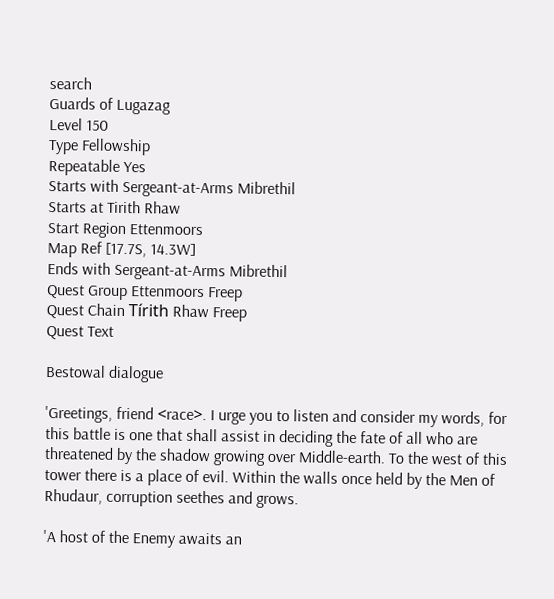search
Guards of Lugazag
Level 150
Type Fellowship
Repeatable Yes
Starts with Sergeant-at-Arms Mibrethil
Starts at Tirith Rhaw
Start Region Ettenmoors
Map Ref [17.7S, 14.3W]
Ends with Sergeant-at-Arms Mibrethil
Quest Group Ettenmoors Freep
Quest Chain Tírith Rhaw Freep
Quest Text

Bestowal dialogue

'Greetings, friend <race>. I urge you to listen and consider my words, for this battle is one that shall assist in deciding the fate of all who are threatened by the shadow growing over Middle-earth. To the west of this tower there is a place of evil. Within the walls once held by the Men of Rhudaur, corruption seethes and grows.

'A host of the Enemy awaits an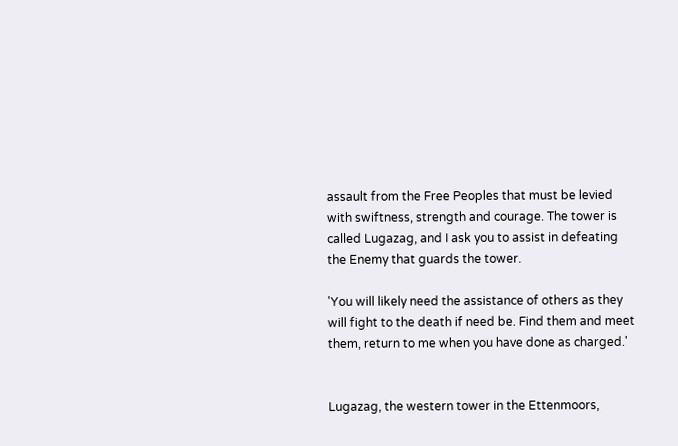assault from the Free Peoples that must be levied with swiftness, strength and courage. The tower is called Lugazag, and I ask you to assist in defeating the Enemy that guards the tower.

'You will likely need the assistance of others as they will fight to the death if need be. Find them and meet them, return to me when you have done as charged.'


Lugazag, the western tower in the Ettenmoors,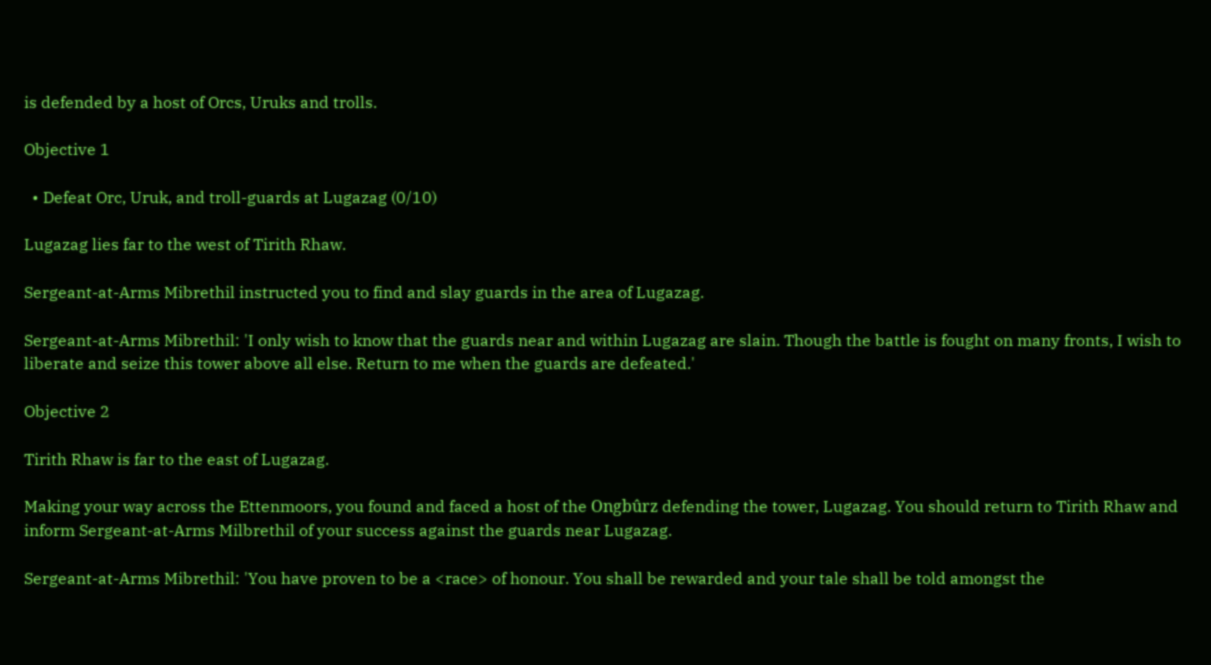is defended by a host of Orcs, Uruks and trolls.

Objective 1

  • Defeat Orc, Uruk, and troll-guards at Lugazag (0/10)

Lugazag lies far to the west of Tirith Rhaw.

Sergeant-at-Arms Mibrethil instructed you to find and slay guards in the area of Lugazag.

Sergeant-at-Arms Mibrethil: 'I only wish to know that the guards near and within Lugazag are slain. Though the battle is fought on many fronts, I wish to liberate and seize this tower above all else. Return to me when the guards are defeated.'

Objective 2

Tirith Rhaw is far to the east of Lugazag.

Making your way across the Ettenmoors, you found and faced a host of the Ongbûrz defending the tower, Lugazag. You should return to Tirith Rhaw and inform Sergeant-at-Arms Milbrethil of your success against the guards near Lugazag.

Sergeant-at-Arms Mibrethil: 'You have proven to be a <race> of honour. You shall be rewarded and your tale shall be told amongst the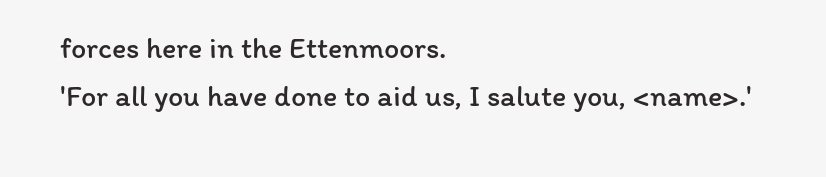forces here in the Ettenmoors.
'For all you have done to aid us, I salute you, <name>.'